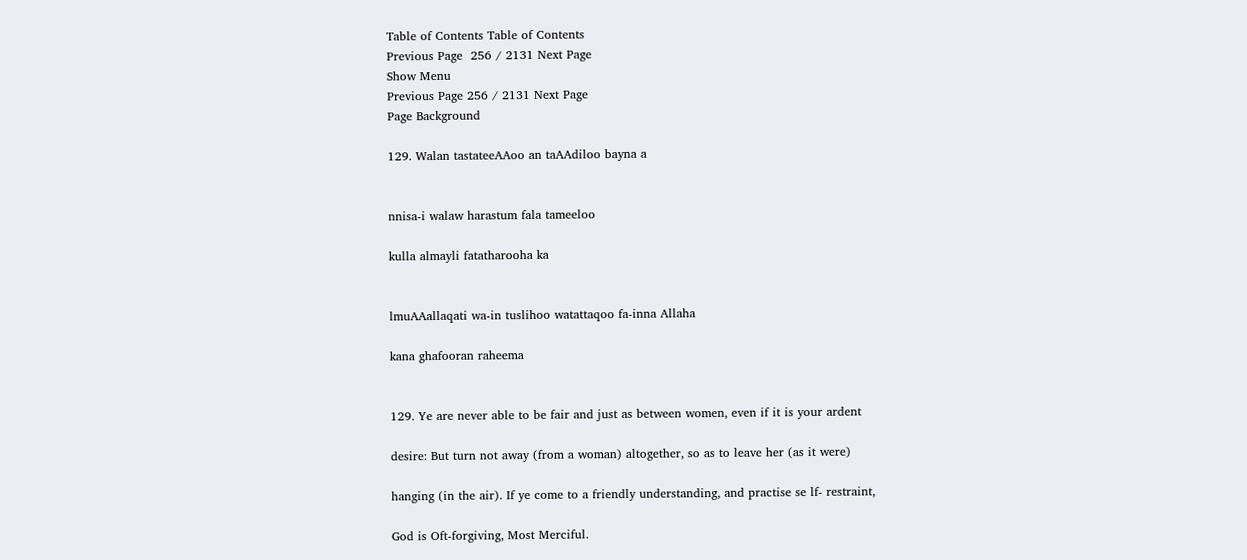Table of Contents Table of Contents
Previous Page  256 / 2131 Next Page
Show Menu
Previous Page 256 / 2131 Next Page
Page Background

129. Walan tastateeAAoo an taAAdiloo bayna a


nnisa-i walaw harastum fala tameeloo

kulla almayli fatatharooha ka


lmuAAallaqati wa-in tuslihoo watattaqoo fa-inna Allaha

kana ghafooran raheema


129. Ye are never able to be fair and just as between women, even if it is your ardent

desire: But turn not away (from a woman) altogether, so as to leave her (as it were)

hanging (in the air). If ye come to a friendly understanding, and practise se lf- restraint,

God is Oft-forgiving, Most Merciful.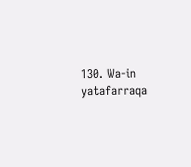130. Wa-in yatafarraqa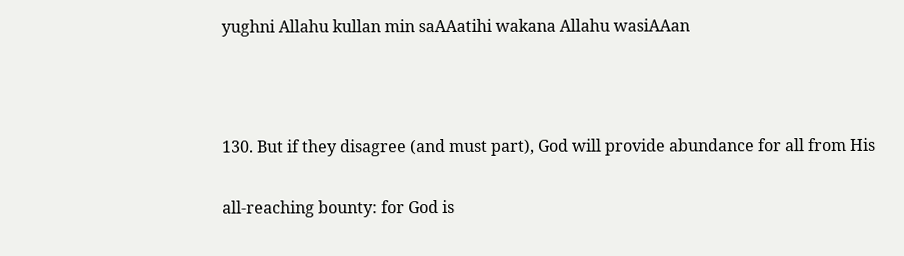yughni Allahu kullan min saAAatihi wakana Allahu wasiAAan



130. But if they disagree (and must part), God will provide abundance for all from His

all-reaching bounty: for God is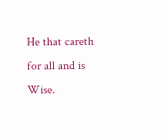He that careth for all and is Wise.